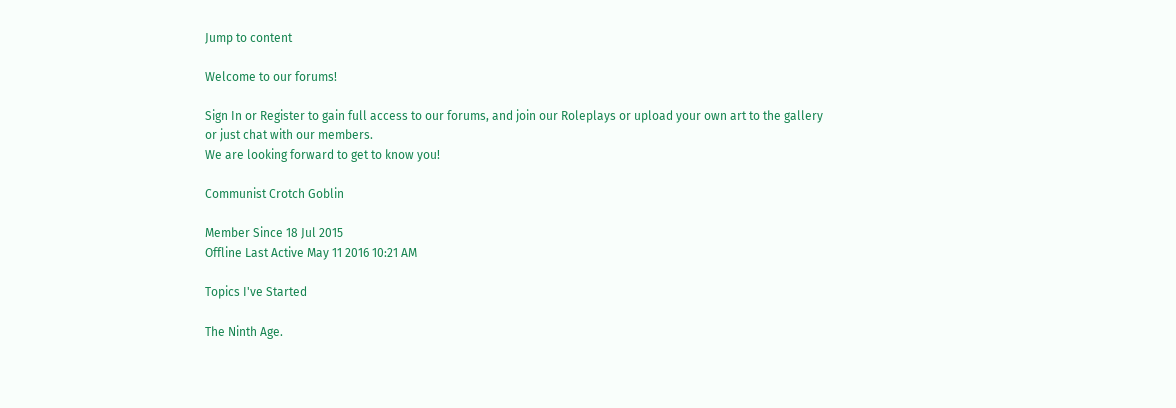Jump to content

Welcome to our forums!

Sign In or Register to gain full access to our forums, and join our Roleplays or upload your own art to the gallery or just chat with our members.
We are looking forward to get to know you!

Communist Crotch Goblin

Member Since 18 Jul 2015
Offline Last Active May 11 2016 10:21 AM

Topics I've Started

The Ninth Age.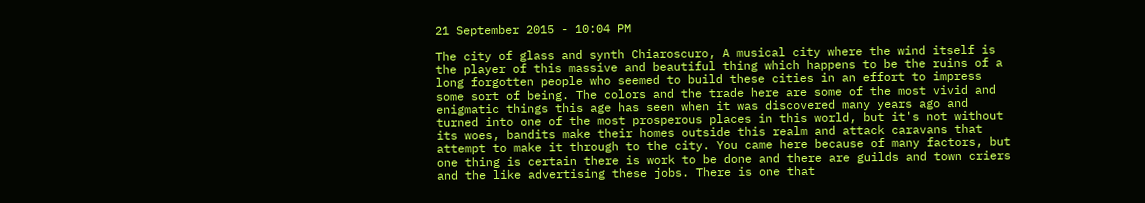21 September 2015 - 10:04 PM

The city of glass and synth Chiaroscuro, A musical city where the wind itself is the player of this massive and beautiful thing which happens to be the ruins of a long forgotten people who seemed to build these cities in an effort to impress some sort of being. The colors and the trade here are some of the most vivid and enigmatic things this age has seen when it was discovered many years ago and turned into one of the most prosperous places in this world, but it's not without its woes, bandits make their homes outside this realm and attack caravans that attempt to make it through to the city. You came here because of many factors, but one thing is certain there is work to be done and there are guilds and town criers and the like advertising these jobs. There is one that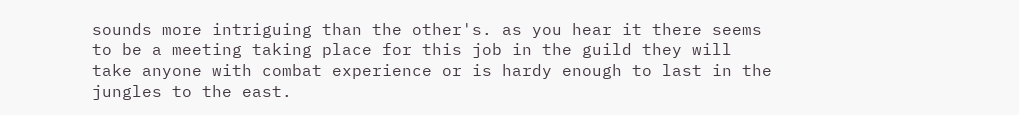sounds more intriguing than the other's. as you hear it there seems to be a meeting taking place for this job in the guild they will take anyone with combat experience or is hardy enough to last in the jungles to the east.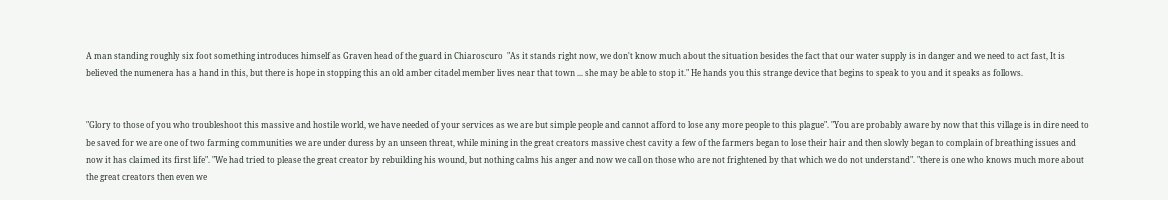A man standing roughly six foot something introduces himself as Graven head of the guard in Chiaroscuro  "As it stands right now, we don't know much about the situation besides the fact that our water supply is in danger and we need to act fast, It is believed the numenera has a hand in this, but there is hope in stopping this an old amber citadel member lives near that town ... she may be able to stop it." He hands you this strange device that begins to speak to you and it speaks as follows.


"Glory to those of you who troubleshoot this massive and hostile world, we have needed of your services as we are but simple people and cannot afford to lose any more people to this plague". "You are probably aware by now that this village is in dire need to be saved for we are one of two farming communities we are under duress by an unseen threat, while mining in the great creators massive chest cavity a few of the farmers began to lose their hair and then slowly began to complain of breathing issues and now it has claimed its first life". "We had tried to please the great creator by rebuilding his wound, but nothing calms his anger and now we call on those who are not frightened by that which we do not understand". "there is one who knows much more about the great creators then even we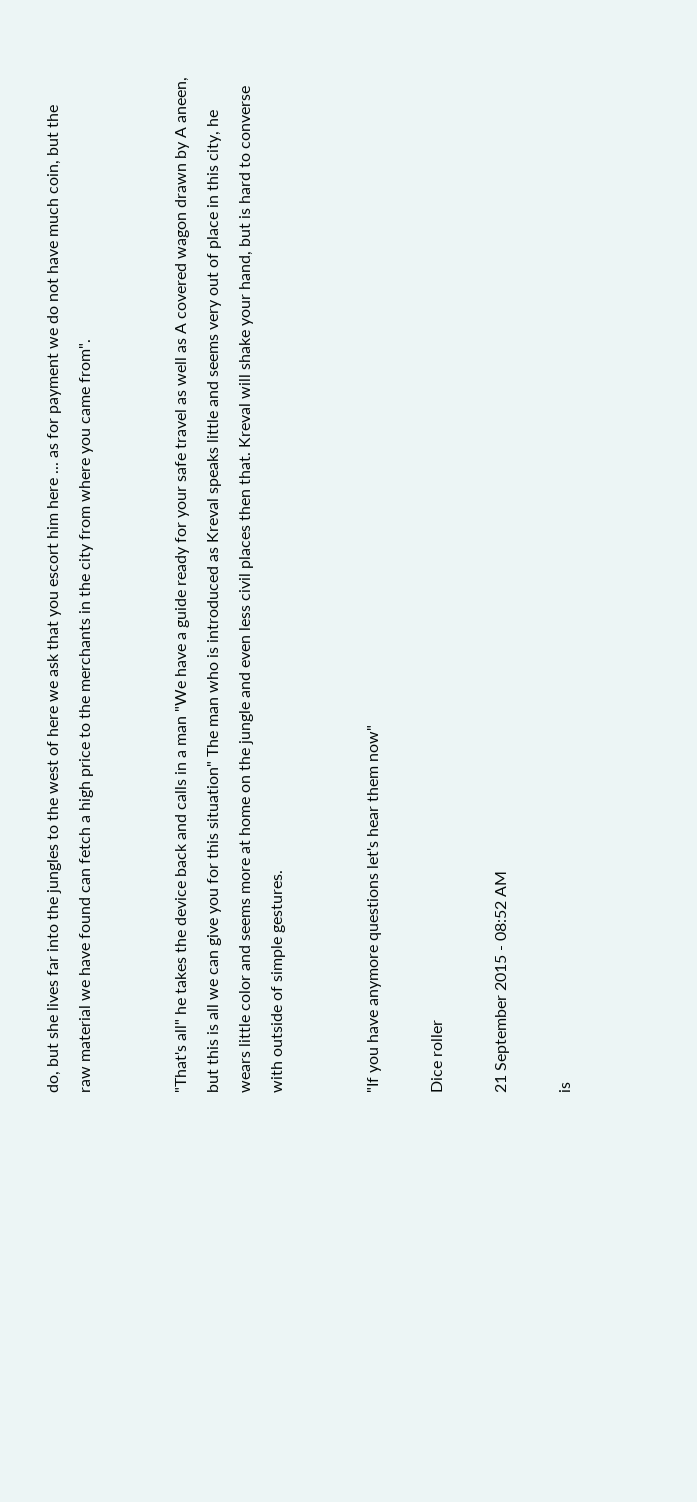do, but she lives far into the jungles to the west of here we ask that you escort him here ... as for payment we do not have much coin, but the raw material we have found can fetch a high price to the merchants in the city from where you came from".


"That's all" he takes the device back and calls in a man "We have a guide ready for your safe travel as well as A covered wagon drawn by A aneen, but this is all we can give you for this situation" The man who is introduced as Kreval speaks little and seems very out of place in this city, he wears little color and seems more at home on the jungle and even less civil places then that. Kreval will shake your hand, but is hard to converse with outside of simple gestures.


"If you have anymore questions let's hear them now"

Dice roller

21 September 2015 - 08:52 AM

is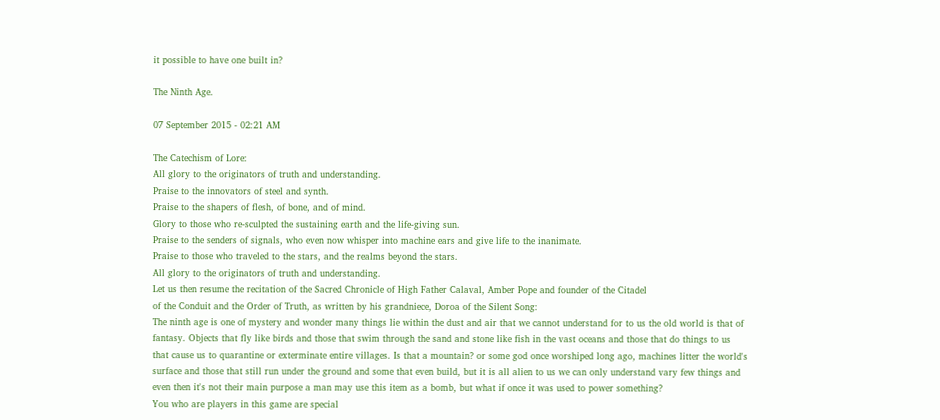it possible to have one built in?

The Ninth Age.

07 September 2015 - 02:21 AM

The Catechism of Lore:
All glory to the originators of truth and understanding.
Praise to the innovators of steel and synth.
Praise to the shapers of flesh, of bone, and of mind.
Glory to those who re-sculpted the sustaining earth and the life-giving sun.
Praise to the senders of signals, who even now whisper into machine ears and give life to the inanimate.
Praise to those who traveled to the stars, and the realms beyond the stars.
All glory to the originators of truth and understanding.
Let us then resume the recitation of the Sacred Chronicle of High Father Calaval, Amber Pope and founder of the Citadel
of the Conduit and the Order of Truth, as written by his grandniece, Doroa of the Silent Song:
The ninth age is one of mystery and wonder many things lie within the dust and air that we cannot understand for to us the old world is that of fantasy. Objects that fly like birds and those that swim through the sand and stone like fish in the vast oceans and those that do things to us that cause us to quarantine or exterminate entire villages. Is that a mountain? or some god once worshiped long ago, machines litter the world's surface and those that still run under the ground and some that even build, but it is all alien to us we can only understand vary few things and even then it's not their main purpose a man may use this item as a bomb, but what if once it was used to power something?
You who are players in this game are special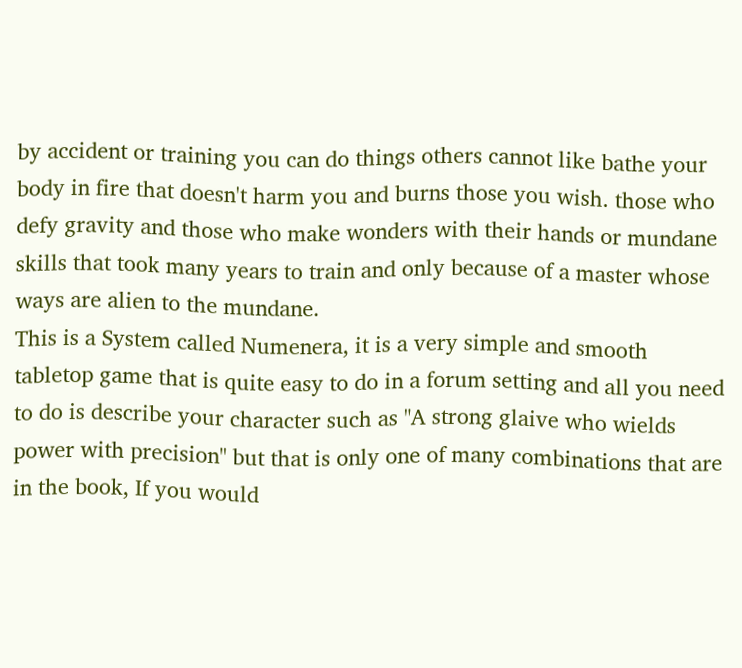by accident or training you can do things others cannot like bathe your body in fire that doesn't harm you and burns those you wish. those who defy gravity and those who make wonders with their hands or mundane skills that took many years to train and only because of a master whose ways are alien to the mundane.
This is a System called Numenera, it is a very simple and smooth tabletop game that is quite easy to do in a forum setting and all you need to do is describe your character such as "A strong glaive who wields power with precision" but that is only one of many combinations that are in the book, If you would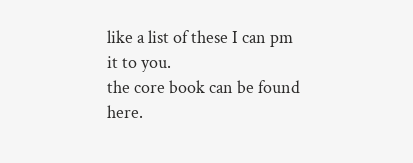like a list of these I can pm it to you.
the core book can be found here.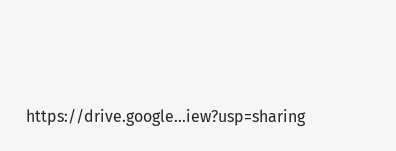https://drive.google...iew?usp=sharing